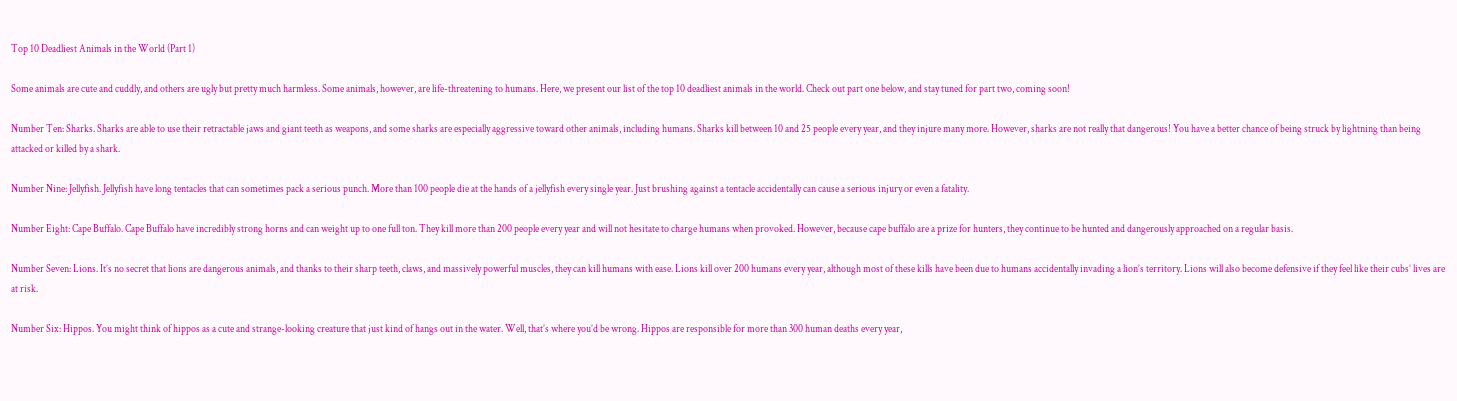Top 10 Deadliest Animals in the World (Part 1)

Some animals are cute and cuddly, and others are ugly but pretty much harmless. Some animals, however, are life-threatening to humans. Here, we present our list of the top 10 deadliest animals in the world. Check out part one below, and stay tuned for part two, coming soon!

Number Ten: Sharks. Sharks are able to use their retractable jaws and giant teeth as weapons, and some sharks are especially aggressive toward other animals, including humans. Sharks kill between 10 and 25 people every year, and they injure many more. However, sharks are not really that dangerous! You have a better chance of being struck by lightning than being attacked or killed by a shark.

Number Nine: Jellyfish. Jellyfish have long tentacles that can sometimes pack a serious punch. More than 100 people die at the hands of a jellyfish every single year. Just brushing against a tentacle accidentally can cause a serious injury or even a fatality.

Number Eight: Cape Buffalo. Cape Buffalo have incredibly strong horns and can weight up to one full ton. They kill more than 200 people every year and will not hesitate to charge humans when provoked. However, because cape buffalo are a prize for hunters, they continue to be hunted and dangerously approached on a regular basis.

Number Seven: Lions. It’s no secret that lions are dangerous animals, and thanks to their sharp teeth, claws, and massively powerful muscles, they can kill humans with ease. Lions kill over 200 humans every year, although most of these kills have been due to humans accidentally invading a lion’s territory. Lions will also become defensive if they feel like their cubs’ lives are at risk.

Number Six: Hippos. You might think of hippos as a cute and strange-looking creature that just kind of hangs out in the water. Well, that’s where you’d be wrong. Hippos are responsible for more than 300 human deaths every year,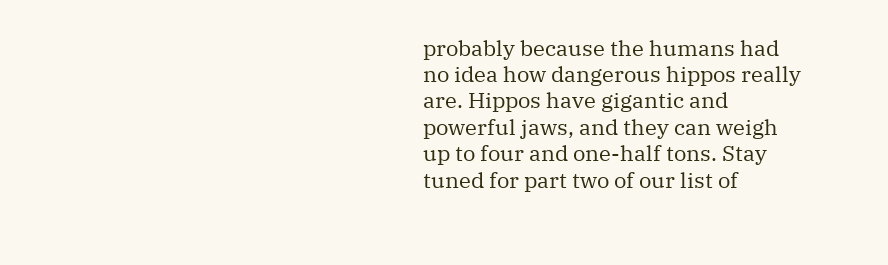probably because the humans had no idea how dangerous hippos really are. Hippos have gigantic and powerful jaws, and they can weigh up to four and one-half tons. Stay tuned for part two of our list of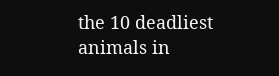the 10 deadliest animals in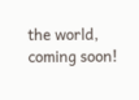the world, coming soon!